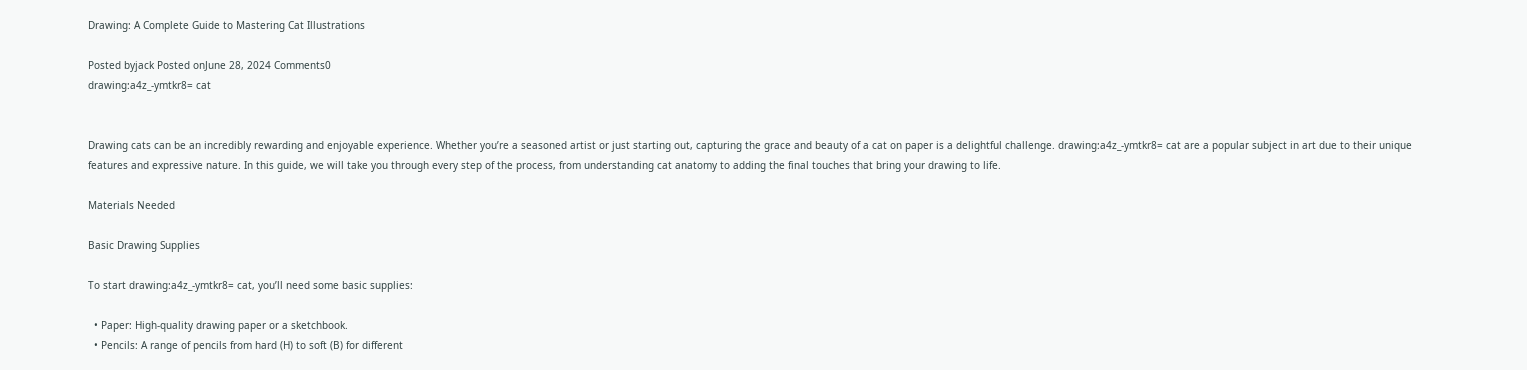Drawing: A Complete Guide to Mastering Cat Illustrations

Posted byjack Posted onJune 28, 2024 Comments0
drawing:a4z_-ymtkr8= cat


Drawing cats can be an incredibly rewarding and enjoyable experience. Whether you’re a seasoned artist or just starting out, capturing the grace and beauty of a cat on paper is a delightful challenge. drawing:a4z_-ymtkr8= cat are a popular subject in art due to their unique features and expressive nature. In this guide, we will take you through every step of the process, from understanding cat anatomy to adding the final touches that bring your drawing to life.

Materials Needed

Basic Drawing Supplies

To start drawing:a4z_-ymtkr8= cat, you’ll need some basic supplies:

  • Paper: High-quality drawing paper or a sketchbook.
  • Pencils: A range of pencils from hard (H) to soft (B) for different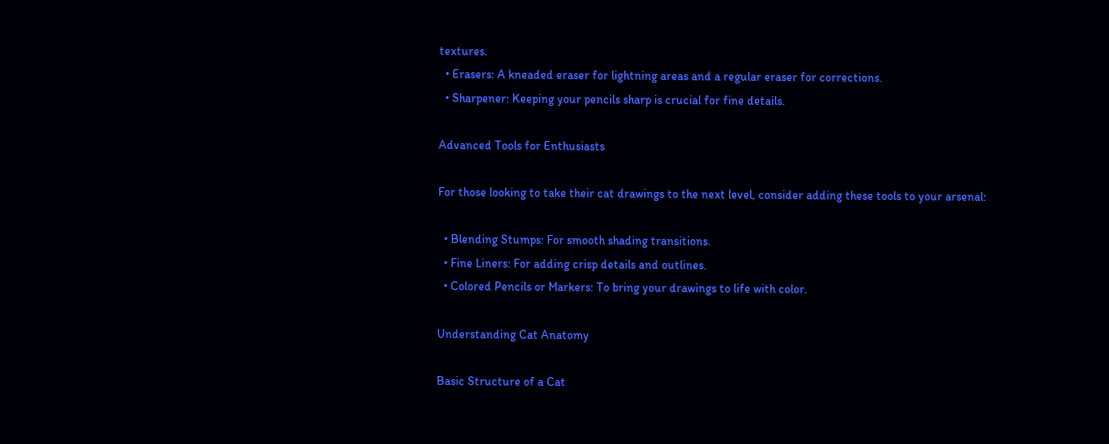textures.
  • Erasers: A kneaded eraser for lightning areas and a regular eraser for corrections.
  • Sharpener: Keeping your pencils sharp is crucial for fine details.

Advanced Tools for Enthusiasts

For those looking to take their cat drawings to the next level, consider adding these tools to your arsenal:

  • Blending Stumps: For smooth shading transitions.
  • Fine Liners: For adding crisp details and outlines.
  • Colored Pencils or Markers: To bring your drawings to life with color.

Understanding Cat Anatomy

Basic Structure of a Cat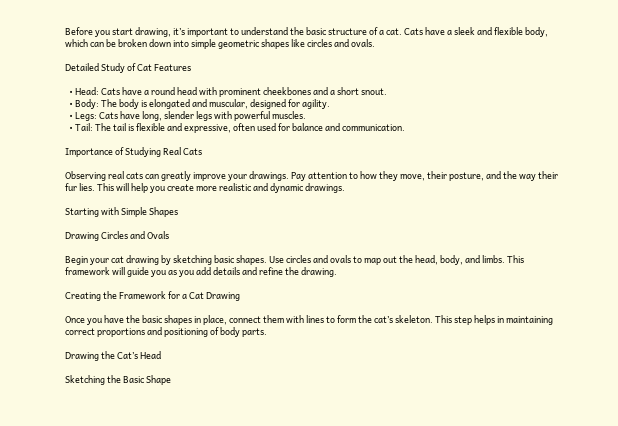Before you start drawing, it’s important to understand the basic structure of a cat. Cats have a sleek and flexible body, which can be broken down into simple geometric shapes like circles and ovals.

Detailed Study of Cat Features

  • Head: Cats have a round head with prominent cheekbones and a short snout.
  • Body: The body is elongated and muscular, designed for agility.
  • Legs: Cats have long, slender legs with powerful muscles.
  • Tail: The tail is flexible and expressive, often used for balance and communication.

Importance of Studying Real Cats

Observing real cats can greatly improve your drawings. Pay attention to how they move, their posture, and the way their fur lies. This will help you create more realistic and dynamic drawings.

Starting with Simple Shapes

Drawing Circles and Ovals

Begin your cat drawing by sketching basic shapes. Use circles and ovals to map out the head, body, and limbs. This framework will guide you as you add details and refine the drawing.

Creating the Framework for a Cat Drawing

Once you have the basic shapes in place, connect them with lines to form the cat’s skeleton. This step helps in maintaining correct proportions and positioning of body parts.

Drawing the Cat’s Head

Sketching the Basic Shape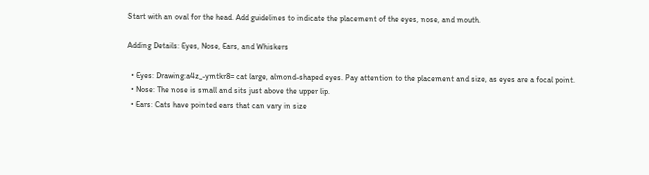Start with an oval for the head. Add guidelines to indicate the placement of the eyes, nose, and mouth.

Adding Details: Eyes, Nose, Ears, and Whiskers

  • Eyes: Drawing:a4z_-ymtkr8= cat large, almond-shaped eyes. Pay attention to the placement and size, as eyes are a focal point.
  • Nose: The nose is small and sits just above the upper lip.
  • Ears: Cats have pointed ears that can vary in size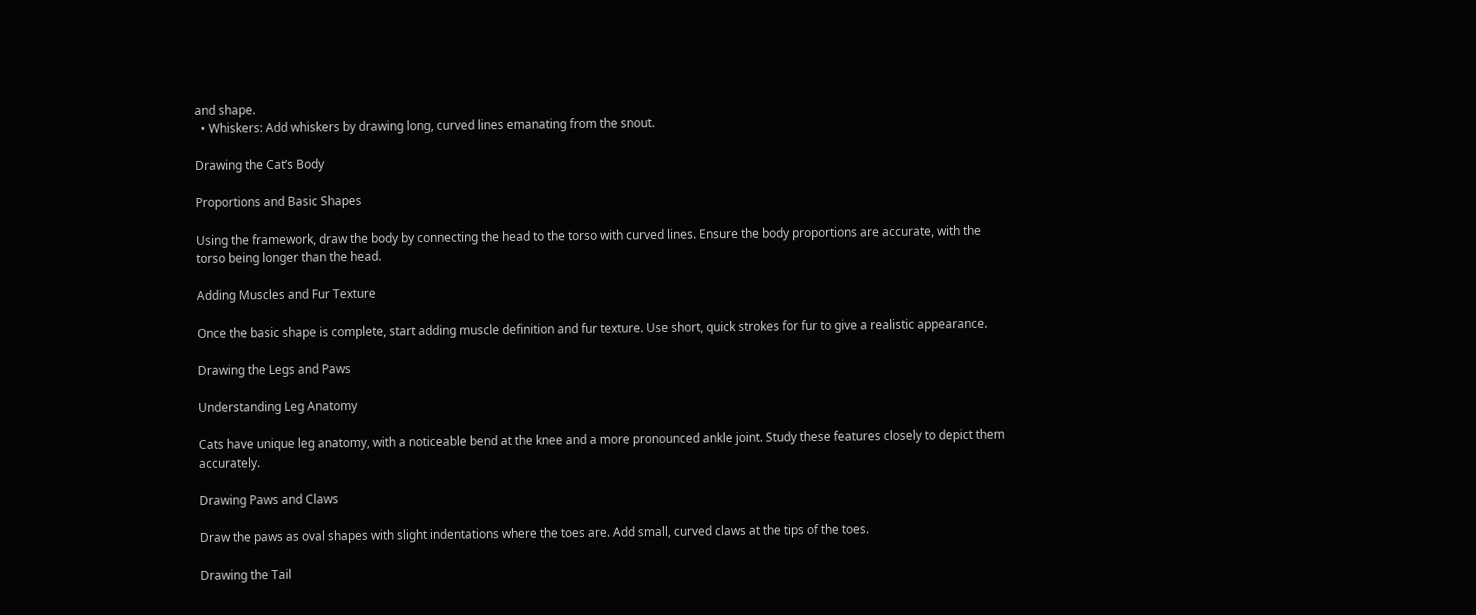and shape.
  • Whiskers: Add whiskers by drawing long, curved lines emanating from the snout.

Drawing the Cat’s Body

Proportions and Basic Shapes

Using the framework, draw the body by connecting the head to the torso with curved lines. Ensure the body proportions are accurate, with the torso being longer than the head.

Adding Muscles and Fur Texture

Once the basic shape is complete, start adding muscle definition and fur texture. Use short, quick strokes for fur to give a realistic appearance.

Drawing the Legs and Paws

Understanding Leg Anatomy

Cats have unique leg anatomy, with a noticeable bend at the knee and a more pronounced ankle joint. Study these features closely to depict them accurately.

Drawing Paws and Claws

Draw the paws as oval shapes with slight indentations where the toes are. Add small, curved claws at the tips of the toes.

Drawing the Tail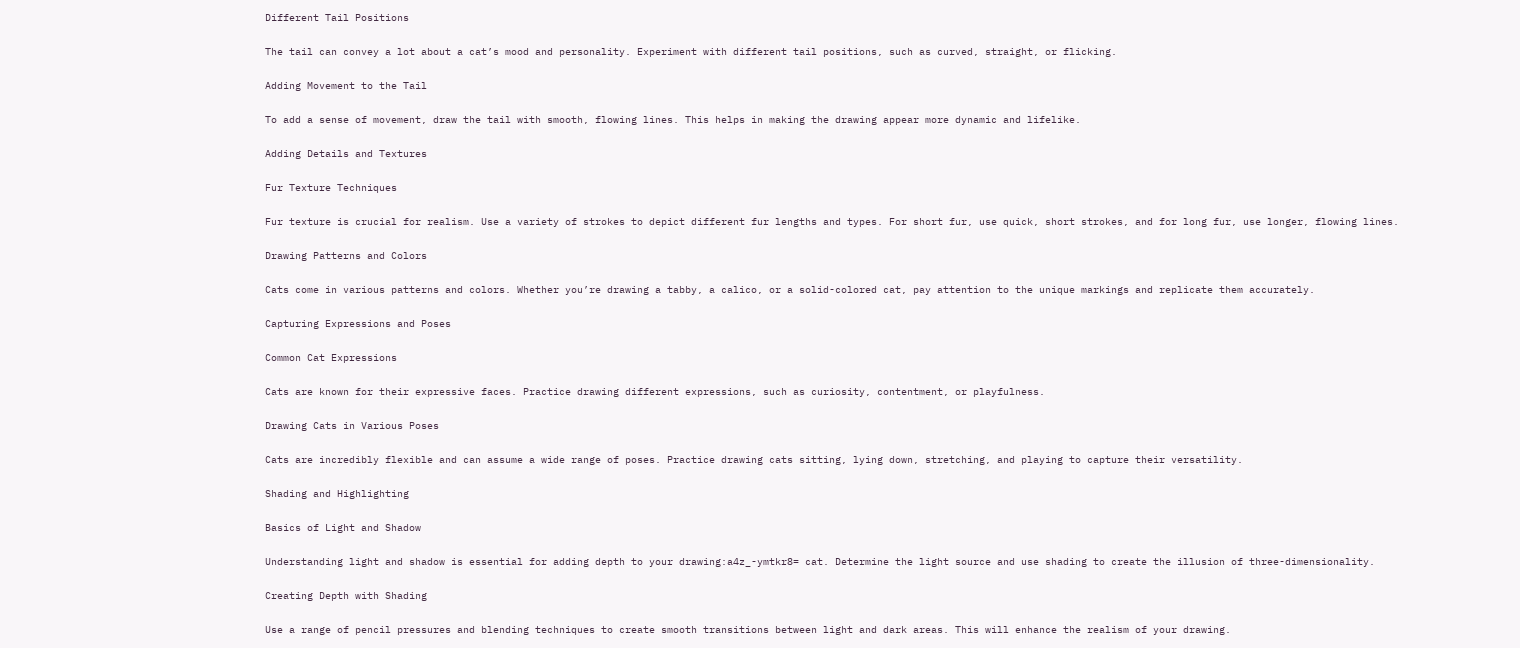Different Tail Positions

The tail can convey a lot about a cat’s mood and personality. Experiment with different tail positions, such as curved, straight, or flicking.

Adding Movement to the Tail

To add a sense of movement, draw the tail with smooth, flowing lines. This helps in making the drawing appear more dynamic and lifelike.

Adding Details and Textures

Fur Texture Techniques

Fur texture is crucial for realism. Use a variety of strokes to depict different fur lengths and types. For short fur, use quick, short strokes, and for long fur, use longer, flowing lines.

Drawing Patterns and Colors

Cats come in various patterns and colors. Whether you’re drawing a tabby, a calico, or a solid-colored cat, pay attention to the unique markings and replicate them accurately.

Capturing Expressions and Poses

Common Cat Expressions

Cats are known for their expressive faces. Practice drawing different expressions, such as curiosity, contentment, or playfulness.

Drawing Cats in Various Poses

Cats are incredibly flexible and can assume a wide range of poses. Practice drawing cats sitting, lying down, stretching, and playing to capture their versatility.

Shading and Highlighting

Basics of Light and Shadow

Understanding light and shadow is essential for adding depth to your drawing:a4z_-ymtkr8= cat. Determine the light source and use shading to create the illusion of three-dimensionality.

Creating Depth with Shading

Use a range of pencil pressures and blending techniques to create smooth transitions between light and dark areas. This will enhance the realism of your drawing.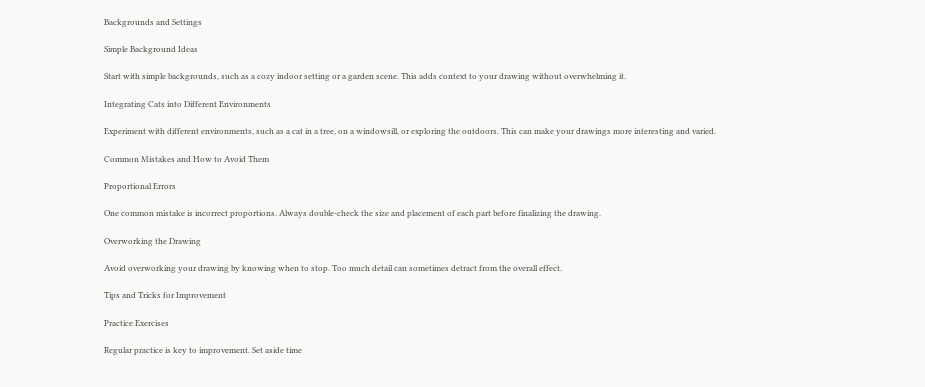Backgrounds and Settings

Simple Background Ideas

Start with simple backgrounds, such as a cozy indoor setting or a garden scene. This adds context to your drawing without overwhelming it.

Integrating Cats into Different Environments

Experiment with different environments, such as a cat in a tree, on a windowsill, or exploring the outdoors. This can make your drawings more interesting and varied.

Common Mistakes and How to Avoid Them

Proportional Errors

One common mistake is incorrect proportions. Always double-check the size and placement of each part before finalizing the drawing.

Overworking the Drawing

Avoid overworking your drawing by knowing when to stop. Too much detail can sometimes detract from the overall effect.

Tips and Tricks for Improvement

Practice Exercises

Regular practice is key to improvement. Set aside time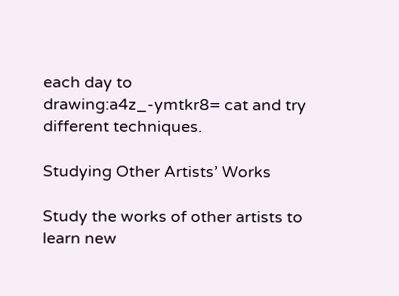each day to drawing:a4z_-ymtkr8= cat and try different techniques.

Studying Other Artists’ Works

Study the works of other artists to learn new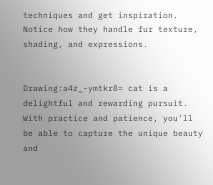techniques and get inspiration. Notice how they handle fur texture, shading, and expressions.


Drawing:a4z_-ymtkr8= cat is a delightful and rewarding pursuit. With practice and patience, you’ll be able to capture the unique beauty and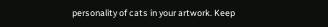personality of cats in your artwork. Keep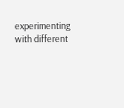experimenting with different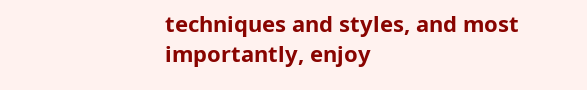techniques and styles, and most importantly, enjoy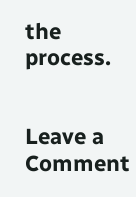the process.


Leave a Comment